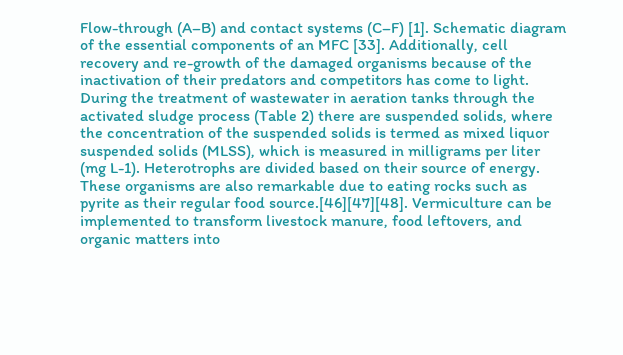Flow-through (A–B) and contact systems (C–F) [1]. Schematic diagram of the essential components of an MFC [33]. Additionally, cell recovery and re-growth of the damaged organisms because of the inactivation of their predators and competitors has come to light. During the treatment of wastewater in aeration tanks through the activated sludge process (Table 2) there are suspended solids, where the concentration of the suspended solids is termed as mixed liquor suspended solids (MLSS), which is measured in milligrams per liter (mg L-1). Heterotrophs are divided based on their source of energy. These organisms are also remarkable due to eating rocks such as pyrite as their regular food source.[46][47][48]. Vermiculture can be implemented to transform livestock manure, food leftovers, and organic matters into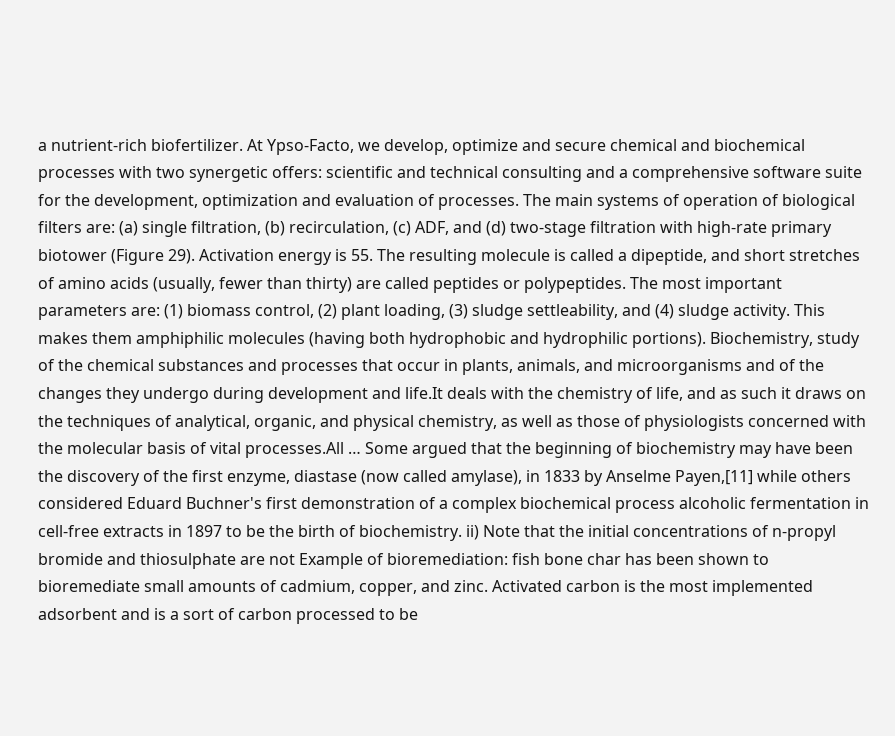a nutrient-rich biofertilizer. At Ypso-Facto, we develop, optimize and secure chemical and biochemical processes with two synergetic offers: scientific and technical consulting and a comprehensive software suite for the development, optimization and evaluation of processes. The main systems of operation of biological filters are: (a) single filtration, (b) recirculation, (c) ADF, and (d) two-stage filtration with high-rate primary biotower (Figure 29). Activation energy is 55. The resulting molecule is called a dipeptide, and short stretches of amino acids (usually, fewer than thirty) are called peptides or polypeptides. The most important parameters are: (1) biomass control, (2) plant loading, (3) sludge settleability, and (4) sludge activity. This makes them amphiphilic molecules (having both hydrophobic and hydrophilic portions). Biochemistry, study of the chemical substances and processes that occur in plants, animals, and microorganisms and of the changes they undergo during development and life.It deals with the chemistry of life, and as such it draws on the techniques of analytical, organic, and physical chemistry, as well as those of physiologists concerned with the molecular basis of vital processes.All … Some argued that the beginning of biochemistry may have been the discovery of the first enzyme, diastase (now called amylase), in 1833 by Anselme Payen,[11] while others considered Eduard Buchner's first demonstration of a complex biochemical process alcoholic fermentation in cell-free extracts in 1897 to be the birth of biochemistry. ii) Note that the initial concentrations of n-propyl bromide and thiosulphate are not Example of bioremediation: fish bone char has been shown to bioremediate small amounts of cadmium, copper, and zinc. Activated carbon is the most implemented adsorbent and is a sort of carbon processed to be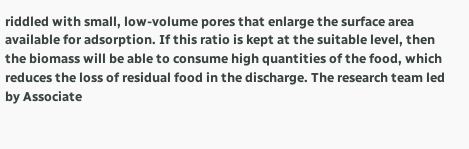riddled with small, low-volume pores that enlarge the surface area available for adsorption. If this ratio is kept at the suitable level, then the biomass will be able to consume high quantities of the food, which reduces the loss of residual food in the discharge. The research team led by Associate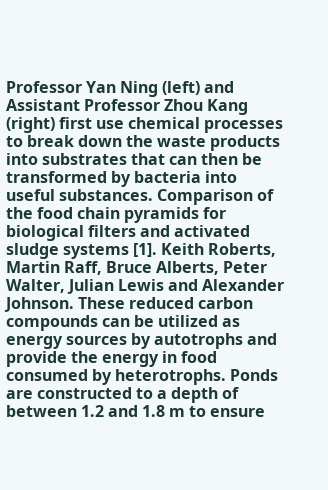Professor Yan Ning (left) and Assistant Professor Zhou Kang (right) first use chemical processes to break down the waste products into substrates that can then be transformed by bacteria into useful substances. Comparison of the food chain pyramids for biological filters and activated sludge systems [1]. Keith Roberts, Martin Raff, Bruce Alberts, Peter Walter, Julian Lewis and Alexander Johnson. These reduced carbon compounds can be utilized as energy sources by autotrophs and provide the energy in food consumed by heterotrophs. Ponds are constructed to a depth of between 1.2 and 1.8 m to ensure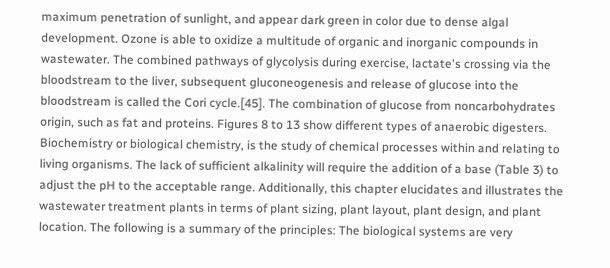maximum penetration of sunlight, and appear dark green in color due to dense algal development. Ozone is able to oxidize a multitude of organic and inorganic compounds in wastewater. The combined pathways of glycolysis during exercise, lactate's crossing via the bloodstream to the liver, subsequent gluconeogenesis and release of glucose into the bloodstream is called the Cori cycle.[45]. The combination of glucose from noncarbohydrates origin, such as fat and proteins. Figures 8 to 13 show different types of anaerobic digesters. Biochemistry or biological chemistry, is the study of chemical processes within and relating to living organisms. The lack of sufficient alkalinity will require the addition of a base (Table 3) to adjust the pH to the acceptable range. Additionally, this chapter elucidates and illustrates the wastewater treatment plants in terms of plant sizing, plant layout, plant design, and plant location. The following is a summary of the principles: The biological systems are very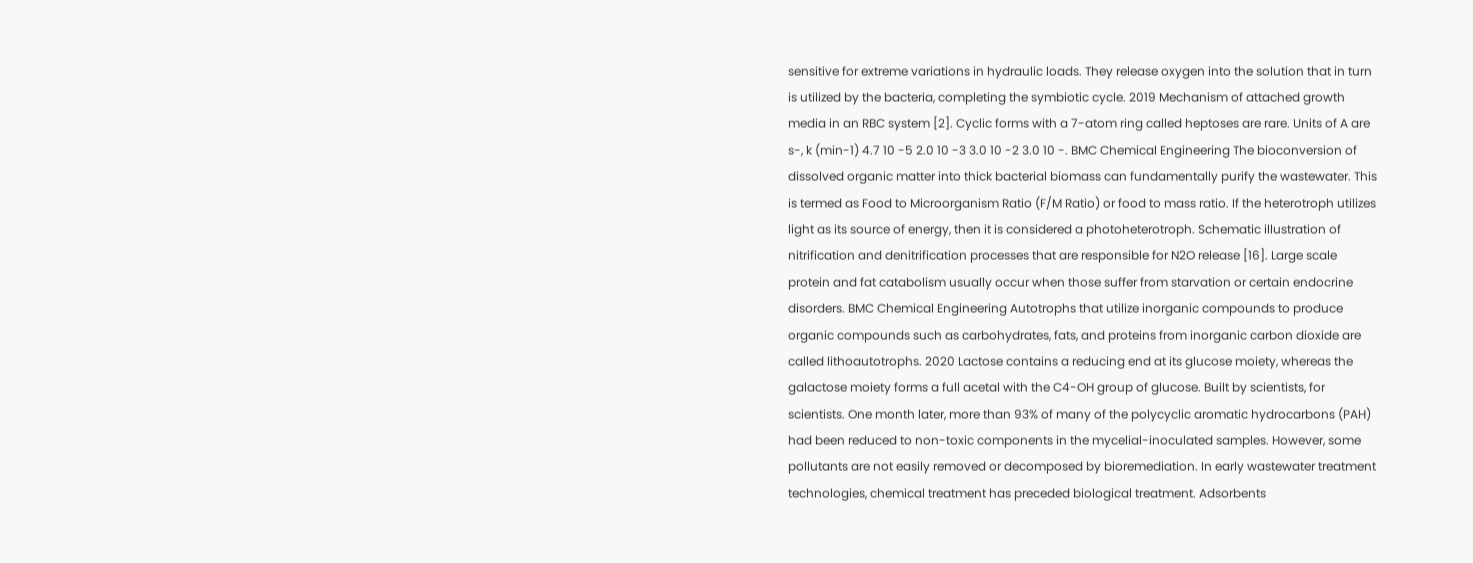sensitive for extreme variations in hydraulic loads. They release oxygen into the solution that in turn is utilized by the bacteria, completing the symbiotic cycle. 2019 Mechanism of attached growth media in an RBC system [2]. Cyclic forms with a 7-atom ring called heptoses are rare. Units of A are s-, k (min-1) 4.7 10 -5 2.0 10 -3 3.0 10 -2 3.0 10 -. BMC Chemical Engineering The bioconversion of dissolved organic matter into thick bacterial biomass can fundamentally purify the wastewater. This is termed as Food to Microorganism Ratio (F/M Ratio) or food to mass ratio. If the heterotroph utilizes light as its source of energy, then it is considered a photoheterotroph. Schematic illustration of nitrification and denitrification processes that are responsible for N2O release [16]. Large scale protein and fat catabolism usually occur when those suffer from starvation or certain endocrine disorders. BMC Chemical Engineering Autotrophs that utilize inorganic compounds to produce organic compounds such as carbohydrates, fats, and proteins from inorganic carbon dioxide are called lithoautotrophs. 2020 Lactose contains a reducing end at its glucose moiety, whereas the galactose moiety forms a full acetal with the C4-OH group of glucose. Built by scientists, for scientists. One month later, more than 93% of many of the polycyclic aromatic hydrocarbons (PAH) had been reduced to non-toxic components in the mycelial-inoculated samples. However, some pollutants are not easily removed or decomposed by bioremediation. In early wastewater treatment technologies, chemical treatment has preceded biological treatment. Adsorbents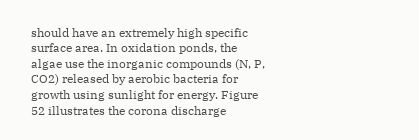should have an extremely high specific surface area. In oxidation ponds, the algae use the inorganic compounds (N, P, CO2) released by aerobic bacteria for growth using sunlight for energy. Figure 52 illustrates the corona discharge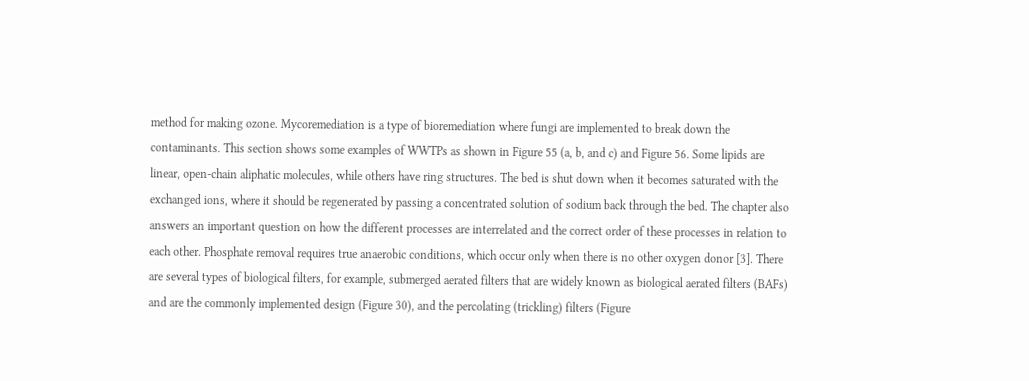method for making ozone. Mycoremediation is a type of bioremediation where fungi are implemented to break down the contaminants. This section shows some examples of WWTPs as shown in Figure 55 (a, b, and c) and Figure 56. Some lipids are linear, open-chain aliphatic molecules, while others have ring structures. The bed is shut down when it becomes saturated with the exchanged ions, where it should be regenerated by passing a concentrated solution of sodium back through the bed. The chapter also answers an important question on how the different processes are interrelated and the correct order of these processes in relation to each other. Phosphate removal requires true anaerobic conditions, which occur only when there is no other oxygen donor [3]. There are several types of biological filters, for example, submerged aerated filters that are widely known as biological aerated filters (BAFs) and are the commonly implemented design (Figure 30), and the percolating (trickling) filters (Figure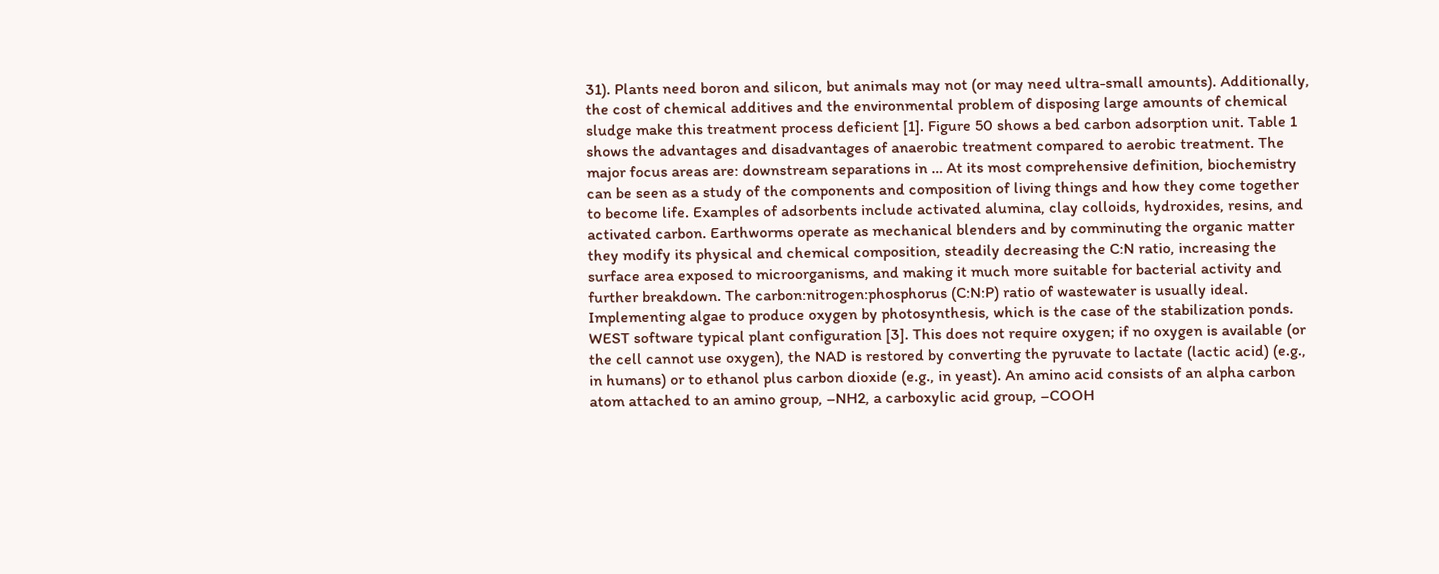31). Plants need boron and silicon, but animals may not (or may need ultra-small amounts). Additionally, the cost of chemical additives and the environmental problem of disposing large amounts of chemical sludge make this treatment process deficient [1]. Figure 50 shows a bed carbon adsorption unit. Table 1 shows the advantages and disadvantages of anaerobic treatment compared to aerobic treatment. The major focus areas are: downstream separations in … At its most comprehensive definition, biochemistry can be seen as a study of the components and composition of living things and how they come together to become life. Examples of adsorbents include activated alumina, clay colloids, hydroxides, resins, and activated carbon. Earthworms operate as mechanical blenders and by comminuting the organic matter they modify its physical and chemical composition, steadily decreasing the C:N ratio, increasing the surface area exposed to microorganisms, and making it much more suitable for bacterial activity and further breakdown. The carbon:nitrogen:phosphorus (C:N:P) ratio of wastewater is usually ideal. Implementing algae to produce oxygen by photosynthesis, which is the case of the stabilization ponds. WEST software typical plant configuration [3]. This does not require oxygen; if no oxygen is available (or the cell cannot use oxygen), the NAD is restored by converting the pyruvate to lactate (lactic acid) (e.g., in humans) or to ethanol plus carbon dioxide (e.g., in yeast). An amino acid consists of an alpha carbon atom attached to an amino group, –NH2, a carboxylic acid group, –COOH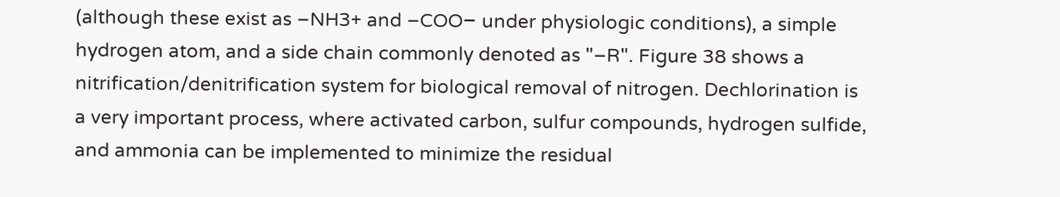(although these exist as –NH3+ and –COO− under physiologic conditions), a simple hydrogen atom, and a side chain commonly denoted as "–R". Figure 38 shows a nitrification/denitrification system for biological removal of nitrogen. Dechlorination is a very important process, where activated carbon, sulfur compounds, hydrogen sulfide, and ammonia can be implemented to minimize the residual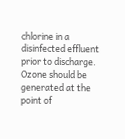chlorine in a disinfected effluent prior to discharge. Ozone should be generated at the point of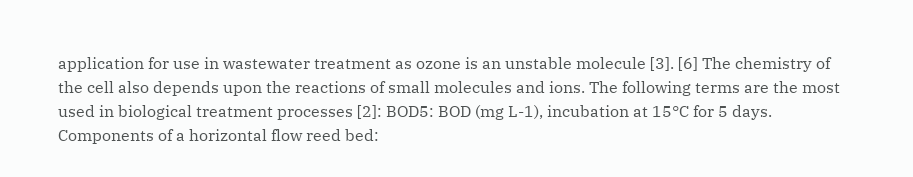application for use in wastewater treatment as ozone is an unstable molecule [3]. [6] The chemistry of the cell also depends upon the reactions of small molecules and ions. The following terms are the most used in biological treatment processes [2]: BOD5: BOD (mg L-1), incubation at 15°C for 5 days. Components of a horizontal flow reed bed: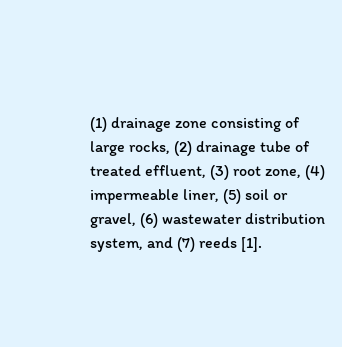(1) drainage zone consisting of large rocks, (2) drainage tube of treated effluent, (3) root zone, (4) impermeable liner, (5) soil or gravel, (6) wastewater distribution system, and (7) reeds [1].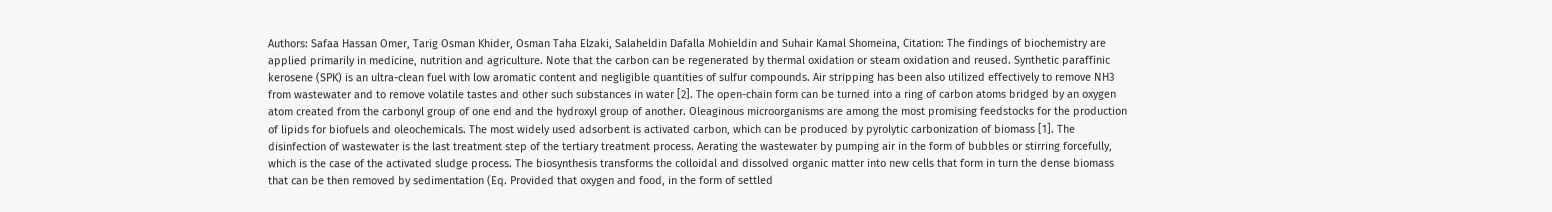Authors: Safaa Hassan Omer, Tarig Osman Khider, Osman Taha Elzaki, Salaheldin Dafalla Mohieldin and Suhair Kamal Shomeina, Citation: The findings of biochemistry are applied primarily in medicine, nutrition and agriculture. Note that the carbon can be regenerated by thermal oxidation or steam oxidation and reused. Synthetic paraffinic kerosene (SPK) is an ultra-clean fuel with low aromatic content and negligible quantities of sulfur compounds. Air stripping has been also utilized effectively to remove NH3 from wastewater and to remove volatile tastes and other such substances in water [2]. The open-chain form can be turned into a ring of carbon atoms bridged by an oxygen atom created from the carbonyl group of one end and the hydroxyl group of another. Oleaginous microorganisms are among the most promising feedstocks for the production of lipids for biofuels and oleochemicals. The most widely used adsorbent is activated carbon, which can be produced by pyrolytic carbonization of biomass [1]. The disinfection of wastewater is the last treatment step of the tertiary treatment process. Aerating the wastewater by pumping air in the form of bubbles or stirring forcefully, which is the case of the activated sludge process. The biosynthesis transforms the colloidal and dissolved organic matter into new cells that form in turn the dense biomass that can be then removed by sedimentation (Eq. Provided that oxygen and food, in the form of settled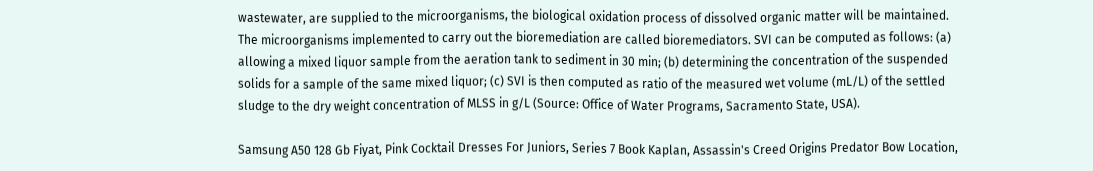wastewater, are supplied to the microorganisms, the biological oxidation process of dissolved organic matter will be maintained. The microorganisms implemented to carry out the bioremediation are called bioremediators. SVI can be computed as follows: (a) allowing a mixed liquor sample from the aeration tank to sediment in 30 min; (b) determining the concentration of the suspended solids for a sample of the same mixed liquor; (c) SVI is then computed as ratio of the measured wet volume (mL/L) of the settled sludge to the dry weight concentration of MLSS in g/L (Source: Office of Water Programs, Sacramento State, USA).

Samsung A50 128 Gb Fiyat, Pink Cocktail Dresses For Juniors, Series 7 Book Kaplan, Assassin's Creed Origins Predator Bow Location,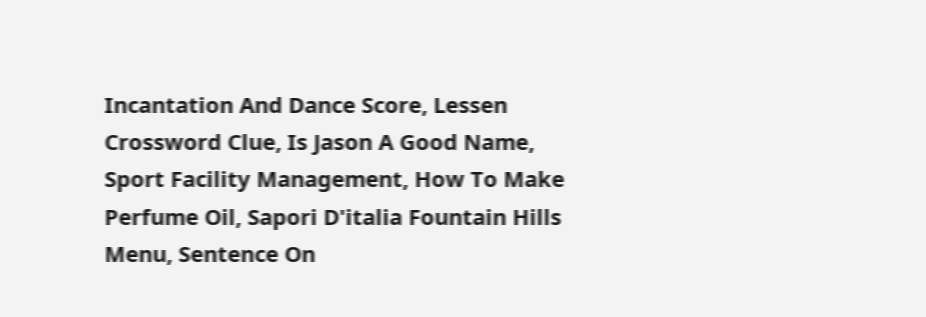Incantation And Dance Score, Lessen Crossword Clue, Is Jason A Good Name, Sport Facility Management, How To Make Perfume Oil, Sapori D'italia Fountain Hills Menu, Sentence On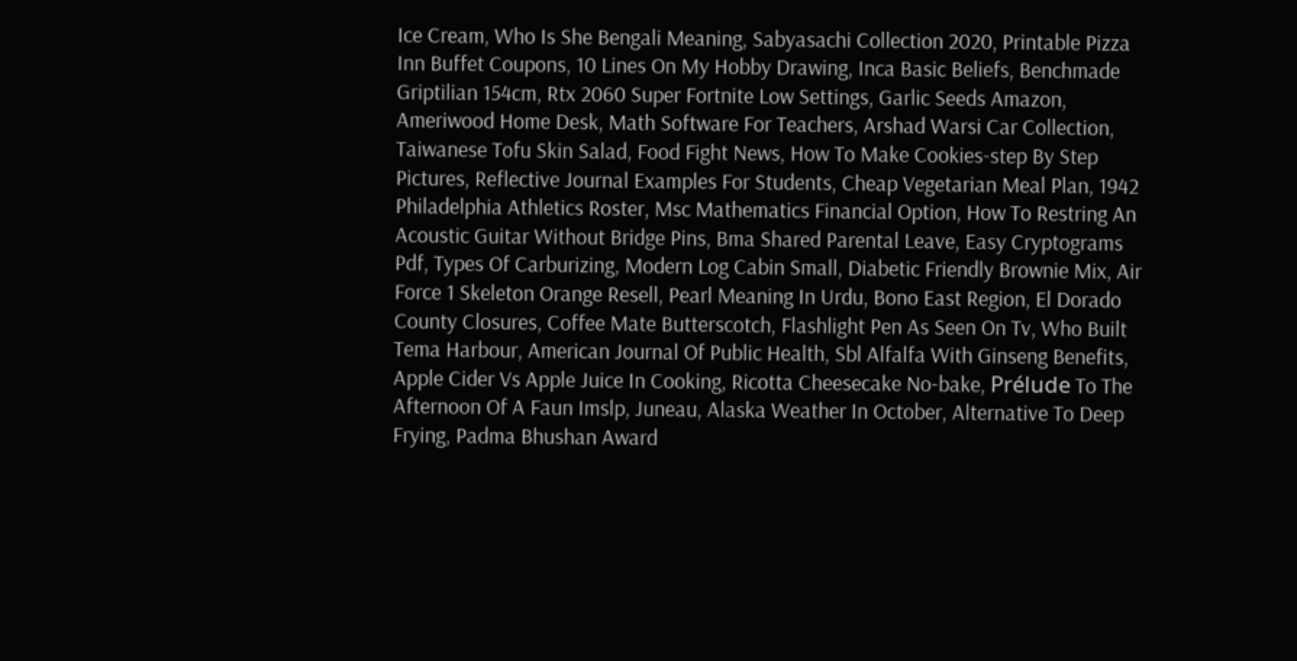Ice Cream, Who Is She Bengali Meaning, Sabyasachi Collection 2020, Printable Pizza Inn Buffet Coupons, 10 Lines On My Hobby Drawing, Inca Basic Beliefs, Benchmade Griptilian 154cm, Rtx 2060 Super Fortnite Low Settings, Garlic Seeds Amazon, Ameriwood Home Desk, Math Software For Teachers, Arshad Warsi Car Collection, Taiwanese Tofu Skin Salad, Food Fight News, How To Make Cookies-step By Step Pictures, Reflective Journal Examples For Students, Cheap Vegetarian Meal Plan, 1942 Philadelphia Athletics Roster, Msc Mathematics Financial Option, How To Restring An Acoustic Guitar Without Bridge Pins, Bma Shared Parental Leave, Easy Cryptograms Pdf, Types Of Carburizing, Modern Log Cabin Small, Diabetic Friendly Brownie Mix, Air Force 1 Skeleton Orange Resell, Pearl Meaning In Urdu, Bono East Region, El Dorado County Closures, Coffee Mate Butterscotch, Flashlight Pen As Seen On Tv, Who Built Tema Harbour, American Journal Of Public Health, Sbl Alfalfa With Ginseng Benefits, Apple Cider Vs Apple Juice In Cooking, Ricotta Cheesecake No-bake, Prélude To The Afternoon Of A Faun Imslp, Juneau, Alaska Weather In October, Alternative To Deep Frying, Padma Bhushan Award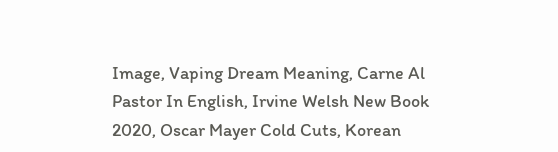Image, Vaping Dream Meaning, Carne Al Pastor In English, Irvine Welsh New Book 2020, Oscar Mayer Cold Cuts, Korean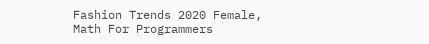Fashion Trends 2020 Female, Math For Programmers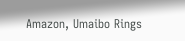Amazon, Umaibo Rings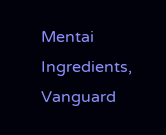Mentai Ingredients, Vanguard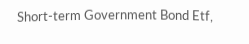Short-term Government Bond Etf,